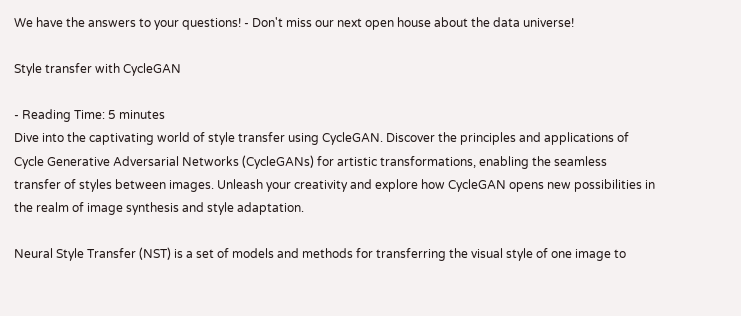We have the answers to your questions! - Don't miss our next open house about the data universe!

Style transfer with CycleGAN

- Reading Time: 5 minutes
Dive into the captivating world of style transfer using CycleGAN. Discover the principles and applications of Cycle Generative Adversarial Networks (CycleGANs) for artistic transformations, enabling the seamless transfer of styles between images. Unleash your creativity and explore how CycleGAN opens new possibilities in the realm of image synthesis and style adaptation.

Neural Style Transfer (NST) is a set of models and methods for transferring the visual style of one image to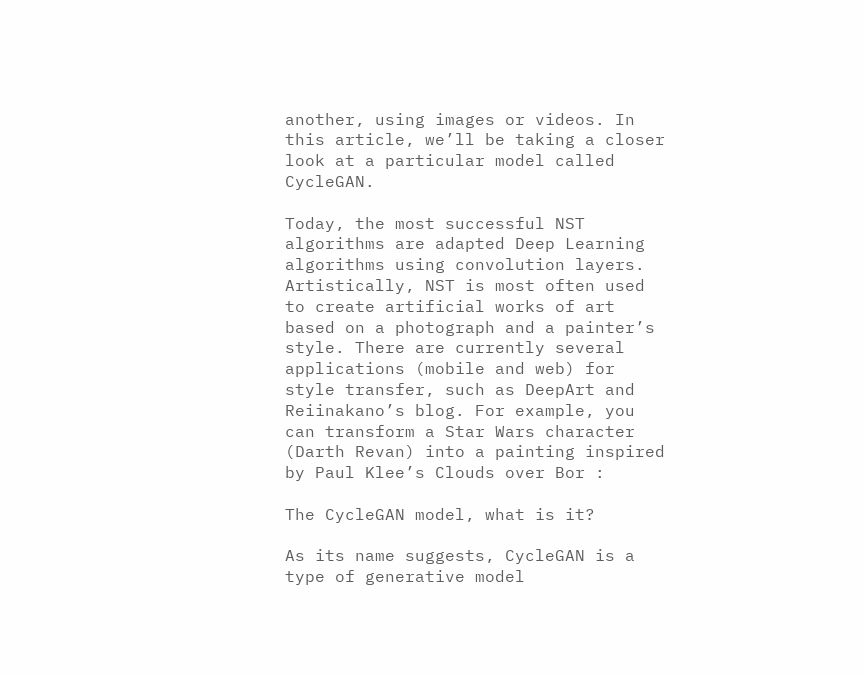another, using images or videos. In this article, we’ll be taking a closer look at a particular model called CycleGAN.

Today, the most successful NST algorithms are adapted Deep Learning algorithms using convolution layers. Artistically, NST is most often used to create artificial works of art based on a photograph and a painter’s style. There are currently several applications (mobile and web) for style transfer, such as DeepArt and Reiinakano’s blog. For example, you can transform a Star Wars character (Darth Revan) into a painting inspired by Paul Klee’s Clouds over Bor :

The CycleGAN model, what is it?

As its name suggests, CycleGAN is a type of generative model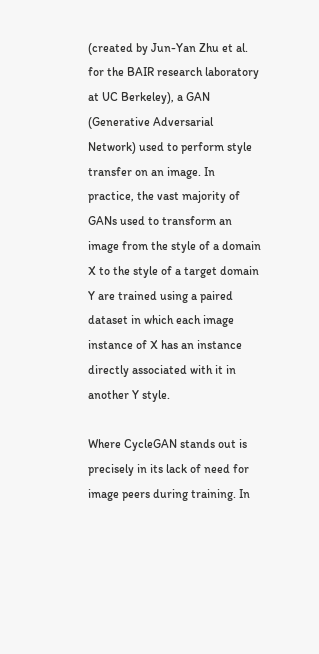(created by Jun-Yan Zhu et al. for the BAIR research laboratory at UC Berkeley), a GAN (Generative Adversarial Network) used to perform style transfer on an image. In practice, the vast majority of GANs used to transform an image from the style of a domain X to the style of a target domain Y are trained using a paired dataset in which each image instance of X has an instance directly associated with it in another Y style.

Where CycleGAN stands out is precisely in its lack of need for image peers during training. In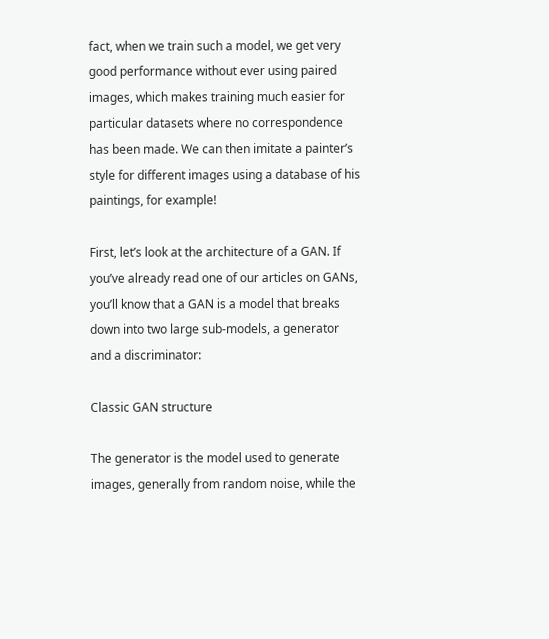fact, when we train such a model, we get very good performance without ever using paired images, which makes training much easier for particular datasets where no correspondence has been made. We can then imitate a painter’s style for different images using a database of his paintings, for example!

First, let’s look at the architecture of a GAN. If you’ve already read one of our articles on GANs, you’ll know that a GAN is a model that breaks down into two large sub-models, a generator and a discriminator:

Classic GAN structure

The generator is the model used to generate images, generally from random noise, while the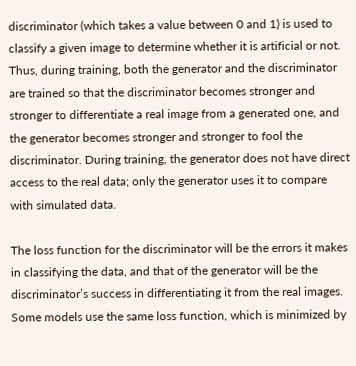discriminator (which takes a value between 0 and 1) is used to classify a given image to determine whether it is artificial or not. Thus, during training, both the generator and the discriminator are trained so that the discriminator becomes stronger and stronger to differentiate a real image from a generated one, and the generator becomes stronger and stronger to fool the discriminator. During training, the generator does not have direct access to the real data; only the generator uses it to compare with simulated data.

The loss function for the discriminator will be the errors it makes in classifying the data, and that of the generator will be the discriminator’s success in differentiating it from the real images. Some models use the same loss function, which is minimized by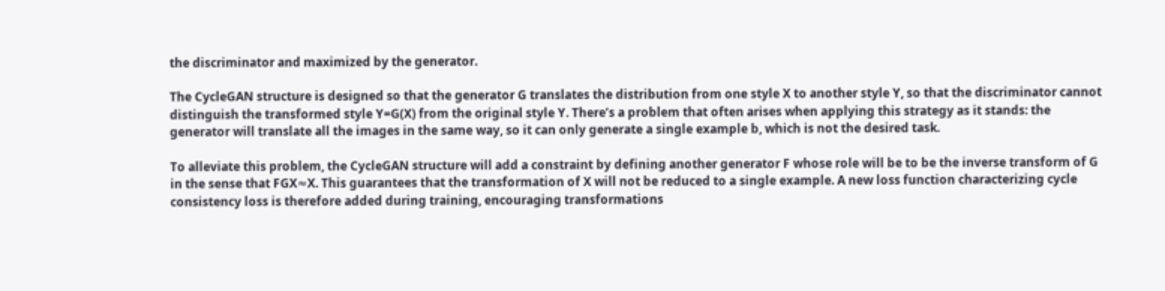the discriminator and maximized by the generator.

The CycleGAN structure is designed so that the generator G translates the distribution from one style X to another style Y, so that the discriminator cannot distinguish the transformed style Y=G(X) from the original style Y. There’s a problem that often arises when applying this strategy as it stands: the generator will translate all the images in the same way, so it can only generate a single example b, which is not the desired task.

To alleviate this problem, the CycleGAN structure will add a constraint by defining another generator F whose role will be to be the inverse transform of G in the sense that FGX≈X. This guarantees that the transformation of X will not be reduced to a single example. A new loss function characterizing cycle consistency loss is therefore added during training, encouraging transformations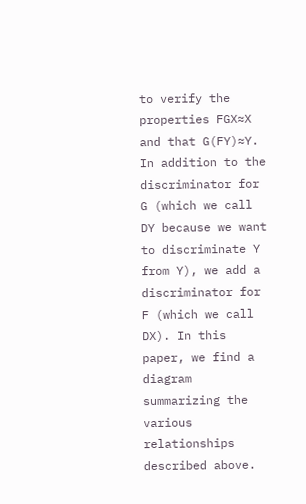to verify the properties FGX≈X and that G(FY)≈Y. In addition to the discriminator for G (which we call DY because we want to discriminate Y from Y), we add a discriminator for F (which we call DX). In this paper, we find a diagram summarizing the various relationships described above.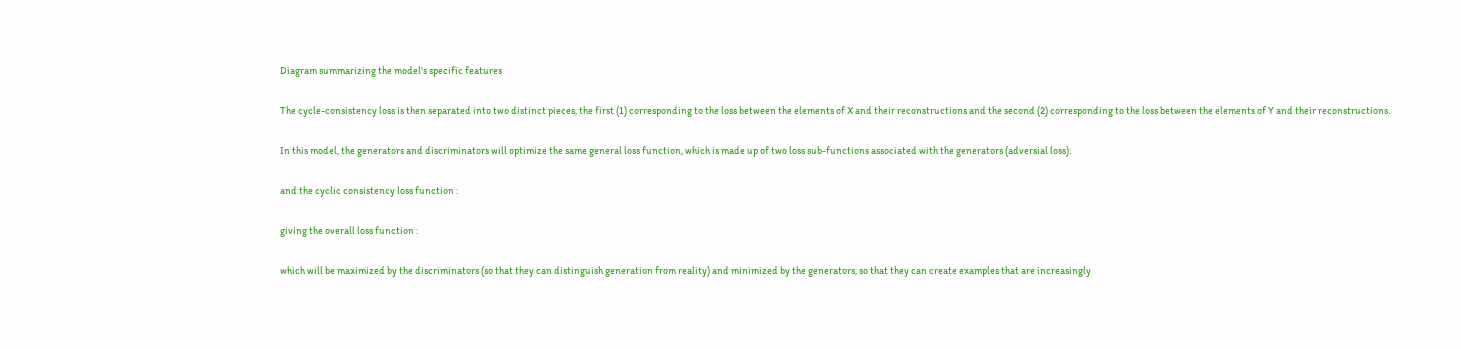Diagram summarizing the model's specific features

The cycle-consistency loss is then separated into two distinct pieces, the first (1) corresponding to the loss between the elements of X and their reconstructions and the second (2) corresponding to the loss between the elements of Y and their reconstructions.

In this model, the generators and discriminators will optimize the same general loss function, which is made up of two loss sub-functions associated with the generators (adversial loss):

and the cyclic consistency loss function :

giving the overall loss function :

which will be maximized by the discriminators (so that they can distinguish generation from reality) and minimized by the generators, so that they can create examples that are increasingly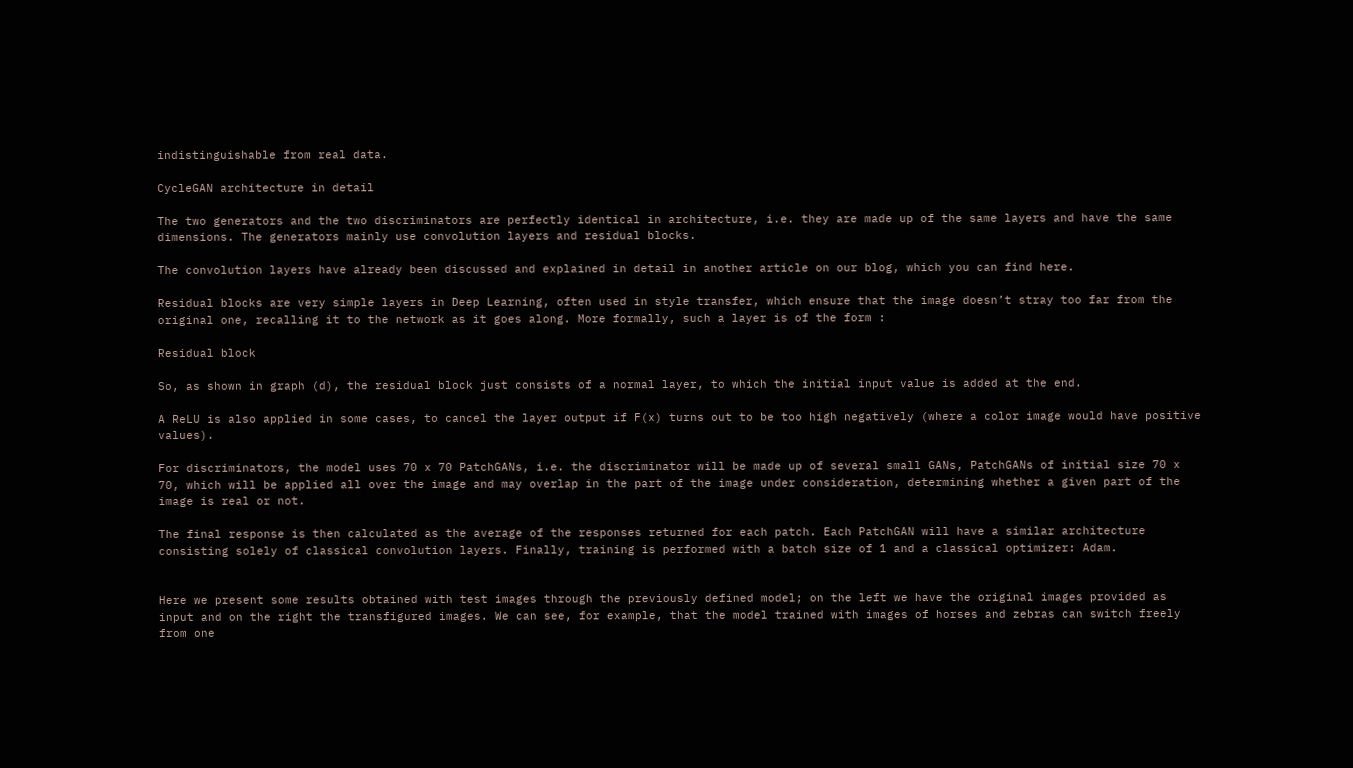indistinguishable from real data.

CycleGAN architecture in detail

The two generators and the two discriminators are perfectly identical in architecture, i.e. they are made up of the same layers and have the same dimensions. The generators mainly use convolution layers and residual blocks.

The convolution layers have already been discussed and explained in detail in another article on our blog, which you can find here.

Residual blocks are very simple layers in Deep Learning, often used in style transfer, which ensure that the image doesn’t stray too far from the original one, recalling it to the network as it goes along. More formally, such a layer is of the form :

Residual block

So, as shown in graph (d), the residual block just consists of a normal layer, to which the initial input value is added at the end.

A ReLU is also applied in some cases, to cancel the layer output if F(x) turns out to be too high negatively (where a color image would have positive values).

For discriminators, the model uses 70 x 70 PatchGANs, i.e. the discriminator will be made up of several small GANs, PatchGANs of initial size 70 x 70, which will be applied all over the image and may overlap in the part of the image under consideration, determining whether a given part of the image is real or not.

The final response is then calculated as the average of the responses returned for each patch. Each PatchGAN will have a similar architecture consisting solely of classical convolution layers. Finally, training is performed with a batch size of 1 and a classical optimizer: Adam.


Here we present some results obtained with test images through the previously defined model; on the left we have the original images provided as input and on the right the transfigured images. We can see, for example, that the model trained with images of horses and zebras can switch freely from one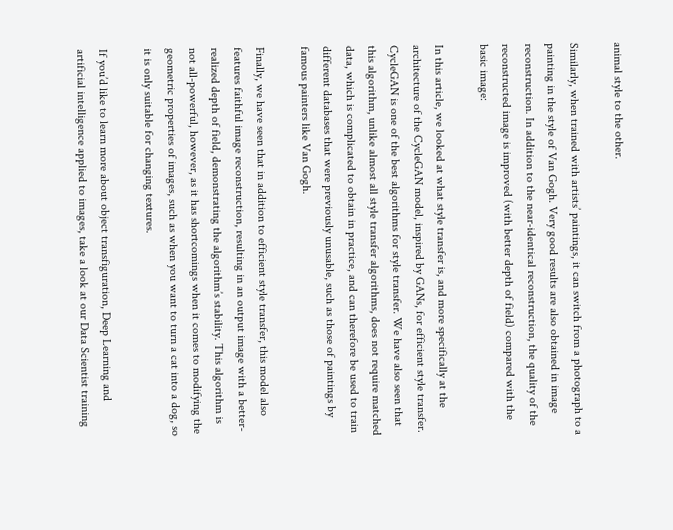animal style to the other.

Similarly, when trained with artists’ paintings, it can switch from a photograph to a painting in the style of Van Gogh. Very good results are also obtained in image reconstruction. In addition to the near-identical reconstruction, the quality of the reconstructed image is improved (with better depth of field) compared with the basic image:

In this article, we looked at what style transfer is, and more specifically at the architecture of the CycleGAN model, inspired by GANs, for efficient style transfer. CycleGAN is one of the best algorithms for style transfer. We have also seen that this algorithm, unlike almost all style transfer algorithms, does not require matched data, which is complicated to obtain in practice, and can therefore be used to train different databases that were previously unusable, such as those of paintings by famous painters like Van Gogh.

Finally, we have seen that in addition to efficient style transfer, this model also features faithful image reconstruction, resulting in an output image with a better-realized depth of field, demonstrating the algorithm’s stability. This algorithm is not all-powerful, however, as it has shortcomings when it comes to modifying the geometric properties of images, such as when you want to turn a cat into a dog, so it is only suitable for changing textures.

If you’d like to learn more about object transfiguration, Deep Learning and artificial intelligence applied to images, take a look at our Data Scientist training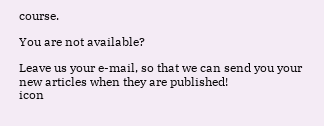course.

You are not available?

Leave us your e-mail, so that we can send you your new articles when they are published!
icon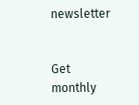newsletter


Get monthly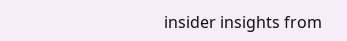insider insights from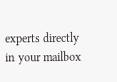experts directly in your mailbox